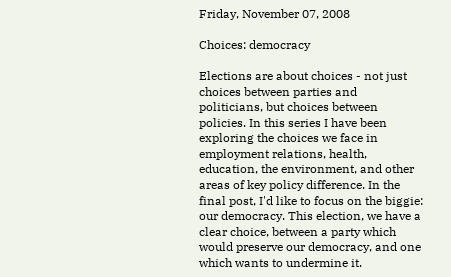Friday, November 07, 2008

Choices: democracy

Elections are about choices - not just choices between parties and politicians, but choices between policies. In this series I have been exploring the choices we face in employment relations, health, education, the environment, and other areas of key policy difference. In the final post, I'd like to focus on the biggie: our democracy. This election, we have a clear choice, between a party which would preserve our democracy, and one which wants to undermine it.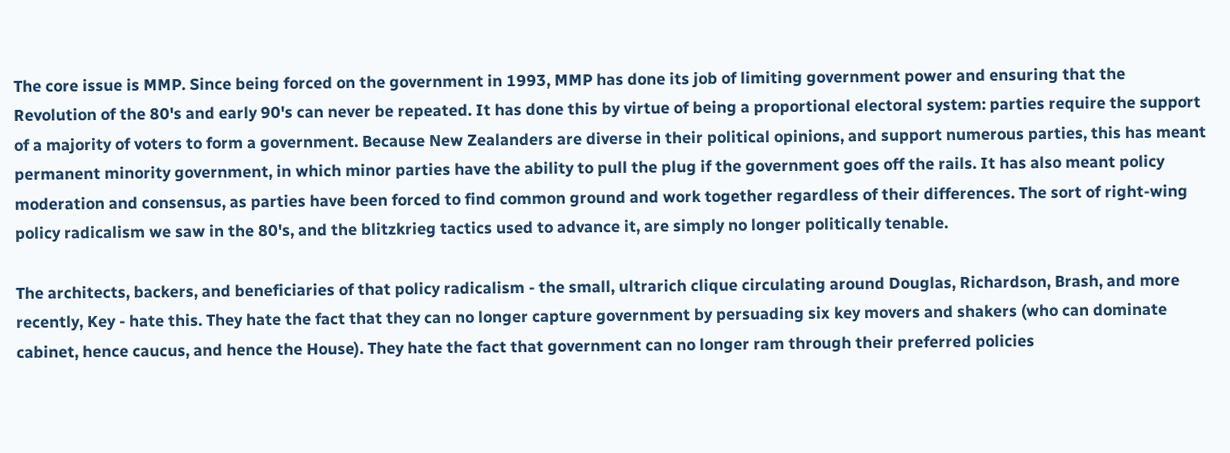The core issue is MMP. Since being forced on the government in 1993, MMP has done its job of limiting government power and ensuring that the Revolution of the 80's and early 90's can never be repeated. It has done this by virtue of being a proportional electoral system: parties require the support of a majority of voters to form a government. Because New Zealanders are diverse in their political opinions, and support numerous parties, this has meant permanent minority government, in which minor parties have the ability to pull the plug if the government goes off the rails. It has also meant policy moderation and consensus, as parties have been forced to find common ground and work together regardless of their differences. The sort of right-wing policy radicalism we saw in the 80's, and the blitzkrieg tactics used to advance it, are simply no longer politically tenable.

The architects, backers, and beneficiaries of that policy radicalism - the small, ultrarich clique circulating around Douglas, Richardson, Brash, and more recently, Key - hate this. They hate the fact that they can no longer capture government by persuading six key movers and shakers (who can dominate cabinet, hence caucus, and hence the House). They hate the fact that government can no longer ram through their preferred policies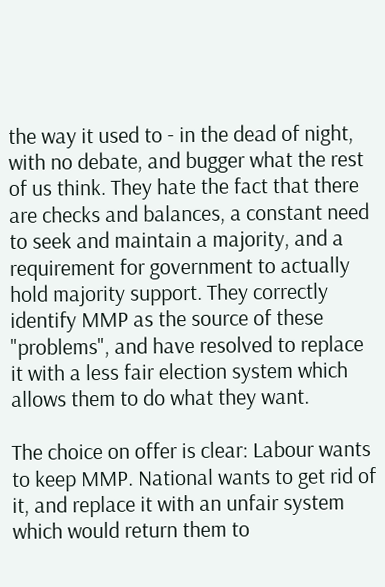the way it used to - in the dead of night, with no debate, and bugger what the rest of us think. They hate the fact that there are checks and balances, a constant need to seek and maintain a majority, and a requirement for government to actually hold majority support. They correctly identify MMP as the source of these "problems", and have resolved to replace it with a less fair election system which allows them to do what they want.

The choice on offer is clear: Labour wants to keep MMP. National wants to get rid of it, and replace it with an unfair system which would return them to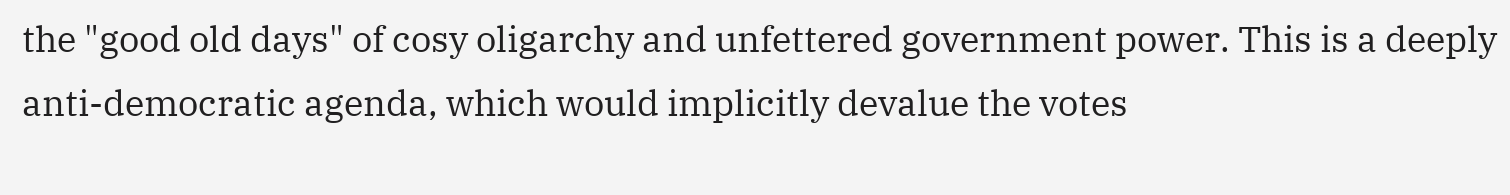the "good old days" of cosy oligarchy and unfettered government power. This is a deeply anti-democratic agenda, which would implicitly devalue the votes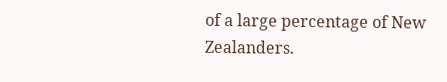of a large percentage of New Zealanders.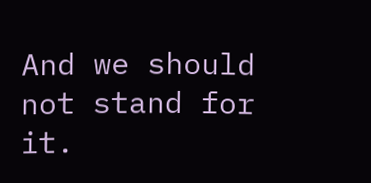And we should not stand for it.